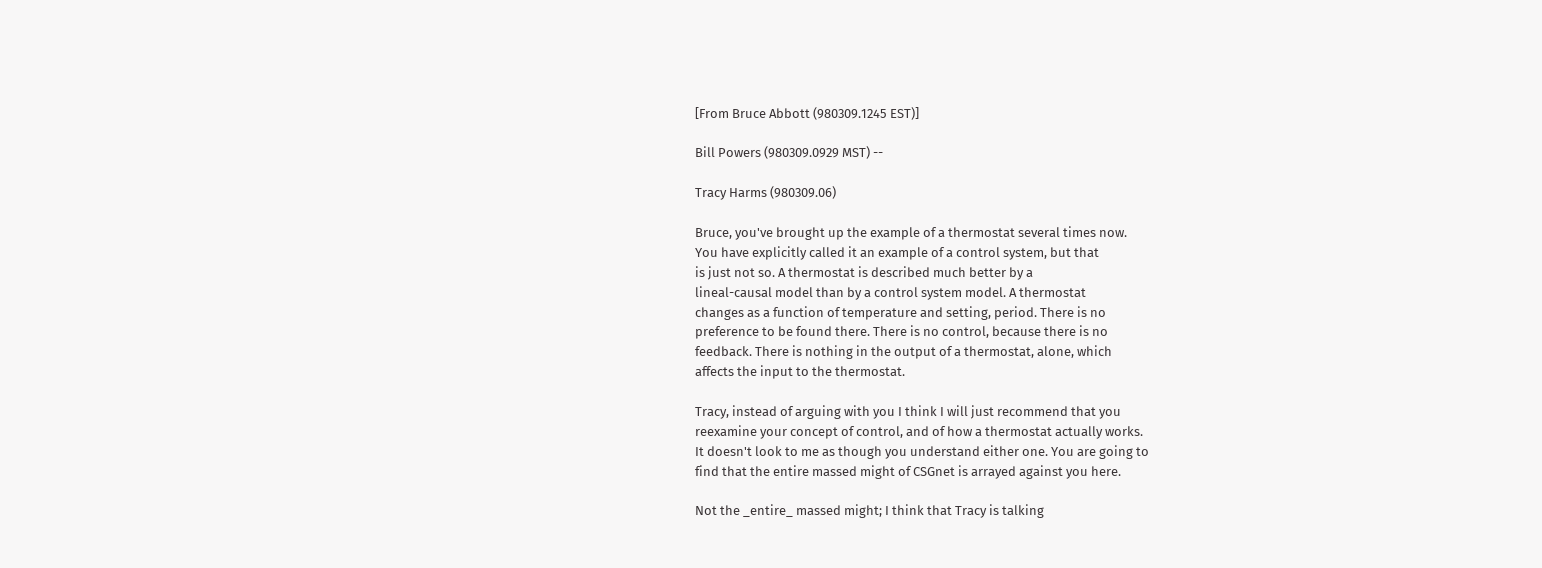[From Bruce Abbott (980309.1245 EST)]

Bill Powers (980309.0929 MST) --

Tracy Harms (980309.06)

Bruce, you've brought up the example of a thermostat several times now.
You have explicitly called it an example of a control system, but that
is just not so. A thermostat is described much better by a
lineal-causal model than by a control system model. A thermostat
changes as a function of temperature and setting, period. There is no
preference to be found there. There is no control, because there is no
feedback. There is nothing in the output of a thermostat, alone, which
affects the input to the thermostat.

Tracy, instead of arguing with you I think I will just recommend that you
reexamine your concept of control, and of how a thermostat actually works.
It doesn't look to me as though you understand either one. You are going to
find that the entire massed might of CSGnet is arrayed against you here.

Not the _entire_ massed might; I think that Tracy is talking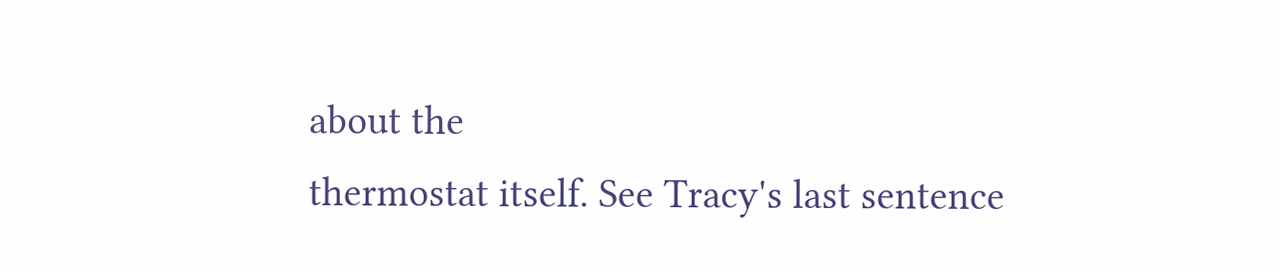about the
thermostat itself. See Tracy's last sentence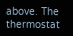above. The thermostat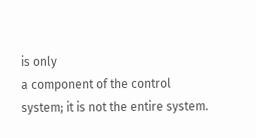is only
a component of the control system; it is not the entire system.